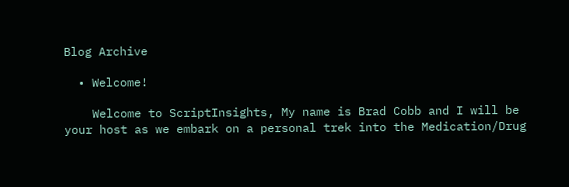Blog Archive

  • Welcome!

    Welcome to ScriptInsights, My name is Brad Cobb and I will be your host as we embark on a personal trek into the Medication/Drug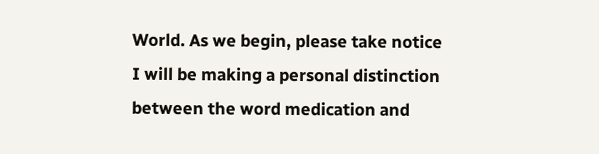World. As we begin, please take notice I will be making a personal distinction between the word medication and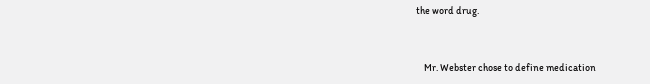the word drug.


    Mr. Webster chose to define medication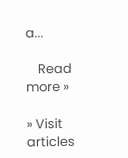a...

    Read more »

» Visit articles